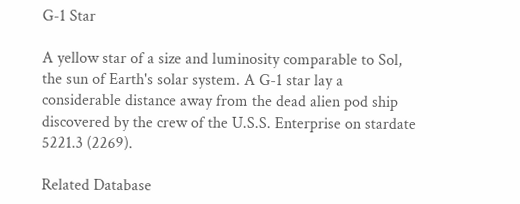G-1 Star

A yellow star of a size and luminosity comparable to Sol, the sun of Earth's solar system. A G-1 star lay a considerable distance away from the dead alien pod ship discovered by the crew of the U.S.S. Enterprise on stardate 5221.3 (2269).

Related Database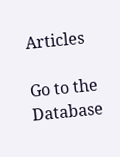Articles

Go to the Database